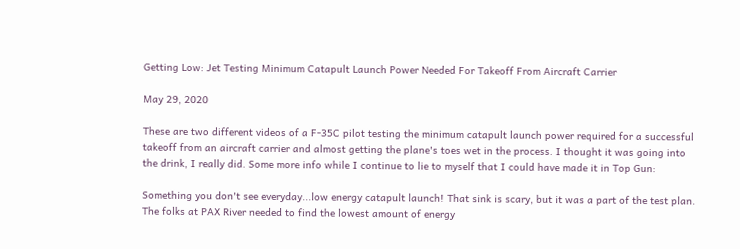Getting Low: Jet Testing Minimum Catapult Launch Power Needed For Takeoff From Aircraft Carrier

May 29, 2020

These are two different videos of a F-35C pilot testing the minimum catapult launch power required for a successful takeoff from an aircraft carrier and almost getting the plane's toes wet in the process. I thought it was going into the drink, I really did. Some more info while I continue to lie to myself that I could have made it in Top Gun:

Something you don't see everyday...low energy catapult launch! That sink is scary, but it was a part of the test plan. The folks at PAX River needed to find the lowest amount of energy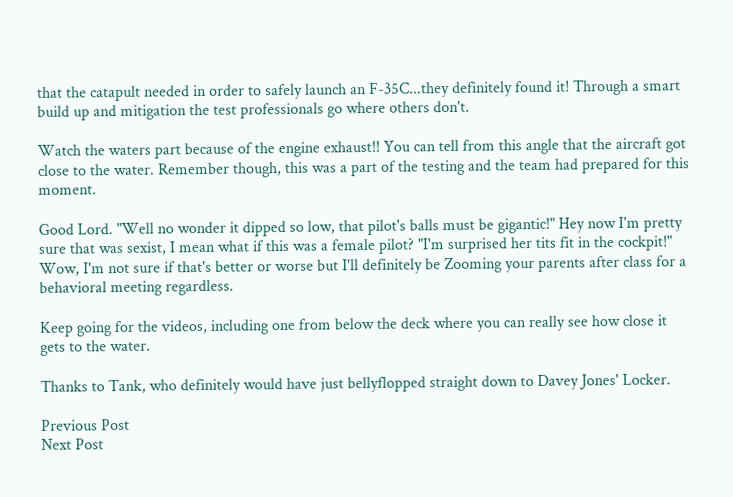that the catapult needed in order to safely launch an F-35C...they definitely found it! Through a smart build up and mitigation the test professionals go where others don't.

Watch the waters part because of the engine exhaust!! You can tell from this angle that the aircraft got close to the water. Remember though, this was a part of the testing and the team had prepared for this moment.

Good Lord. "Well no wonder it dipped so low, that pilot's balls must be gigantic!" Hey now I'm pretty sure that was sexist, I mean what if this was a female pilot? "I'm surprised her tits fit in the cockpit!" Wow, I'm not sure if that's better or worse but I'll definitely be Zooming your parents after class for a behavioral meeting regardless.

Keep going for the videos, including one from below the deck where you can really see how close it gets to the water.

Thanks to Tank, who definitely would have just bellyflopped straight down to Davey Jones' Locker.

Previous Post
Next Post